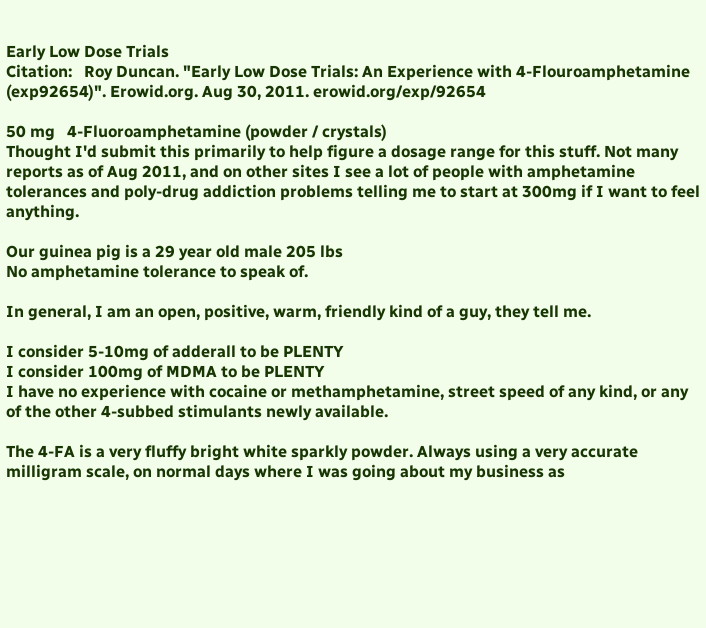Early Low Dose Trials
Citation:   Roy Duncan. "Early Low Dose Trials: An Experience with 4-Flouroamphetamine (exp92654)". Erowid.org. Aug 30, 2011. erowid.org/exp/92654

50 mg   4-Fluoroamphetamine (powder / crystals)
Thought I'd submit this primarily to help figure a dosage range for this stuff. Not many reports as of Aug 2011, and on other sites I see a lot of people with amphetamine tolerances and poly-drug addiction problems telling me to start at 300mg if I want to feel anything.

Our guinea pig is a 29 year old male 205 lbs
No amphetamine tolerance to speak of.

In general, I am an open, positive, warm, friendly kind of a guy, they tell me.

I consider 5-10mg of adderall to be PLENTY
I consider 100mg of MDMA to be PLENTY
I have no experience with cocaine or methamphetamine, street speed of any kind, or any of the other 4-subbed stimulants newly available.

The 4-FA is a very fluffy bright white sparkly powder. Always using a very accurate milligram scale, on normal days where I was going about my business as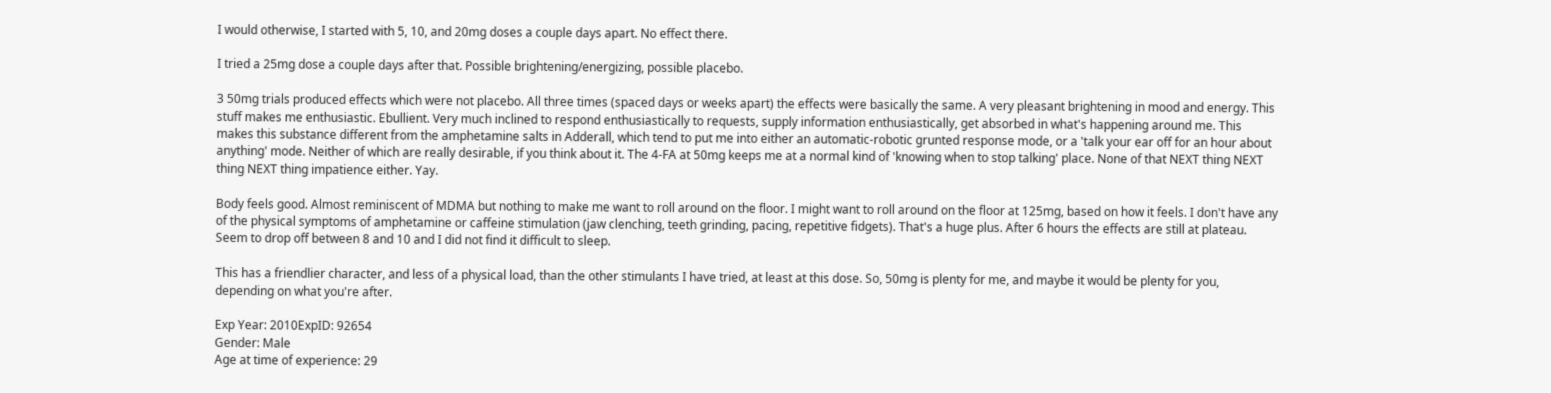I would otherwise, I started with 5, 10, and 20mg doses a couple days apart. No effect there.

I tried a 25mg dose a couple days after that. Possible brightening/energizing, possible placebo.

3 50mg trials produced effects which were not placebo. All three times (spaced days or weeks apart) the effects were basically the same. A very pleasant brightening in mood and energy. This stuff makes me enthusiastic. Ebullient. Very much inclined to respond enthusiastically to requests, supply information enthusiastically, get absorbed in what's happening around me. This makes this substance different from the amphetamine salts in Adderall, which tend to put me into either an automatic-robotic grunted response mode, or a 'talk your ear off for an hour about anything' mode. Neither of which are really desirable, if you think about it. The 4-FA at 50mg keeps me at a normal kind of 'knowing when to stop talking' place. None of that NEXT thing NEXT thing NEXT thing impatience either. Yay.

Body feels good. Almost reminiscent of MDMA but nothing to make me want to roll around on the floor. I might want to roll around on the floor at 125mg, based on how it feels. I don't have any of the physical symptoms of amphetamine or caffeine stimulation (jaw clenching, teeth grinding, pacing, repetitive fidgets). That's a huge plus. After 6 hours the effects are still at plateau. Seem to drop off between 8 and 10 and I did not find it difficult to sleep.

This has a friendlier character, and less of a physical load, than the other stimulants I have tried, at least at this dose. So, 50mg is plenty for me, and maybe it would be plenty for you, depending on what you're after.

Exp Year: 2010ExpID: 92654
Gender: Male
Age at time of experience: 29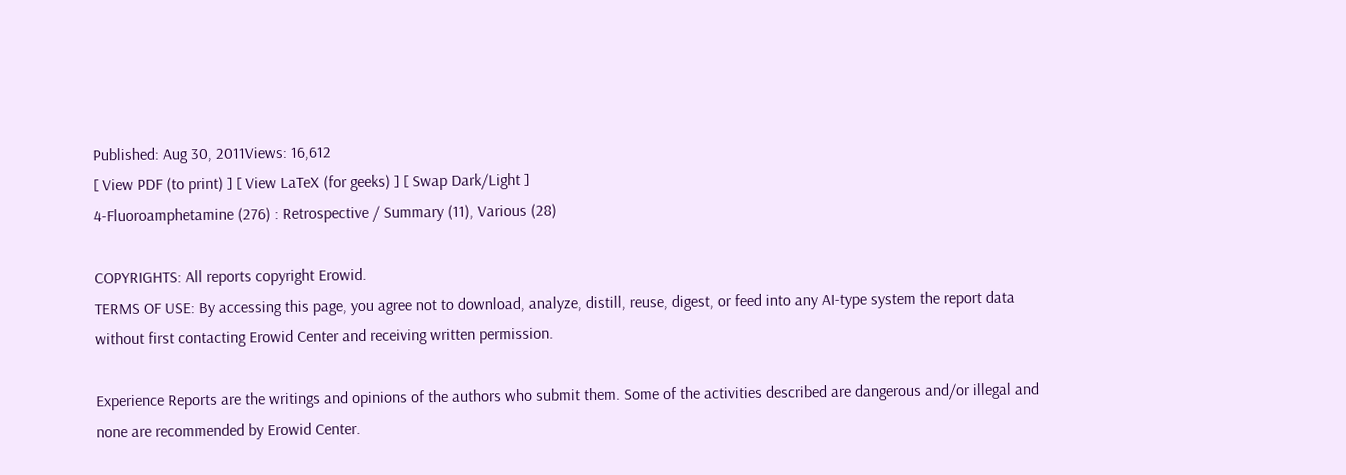Published: Aug 30, 2011Views: 16,612
[ View PDF (to print) ] [ View LaTeX (for geeks) ] [ Swap Dark/Light ]
4-Fluoroamphetamine (276) : Retrospective / Summary (11), Various (28)

COPYRIGHTS: All reports copyright Erowid.
TERMS OF USE: By accessing this page, you agree not to download, analyze, distill, reuse, digest, or feed into any AI-type system the report data without first contacting Erowid Center and receiving written permission.

Experience Reports are the writings and opinions of the authors who submit them. Some of the activities described are dangerous and/or illegal and none are recommended by Erowid Center.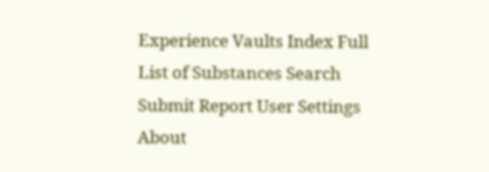Experience Vaults Index Full List of Substances Search Submit Report User Settings About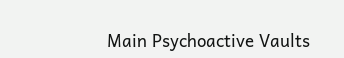Main Psychoactive Vaults